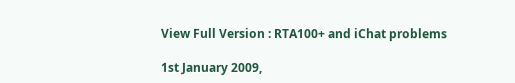View Full Version : RTA100+ and iChat problems

1st January 2009,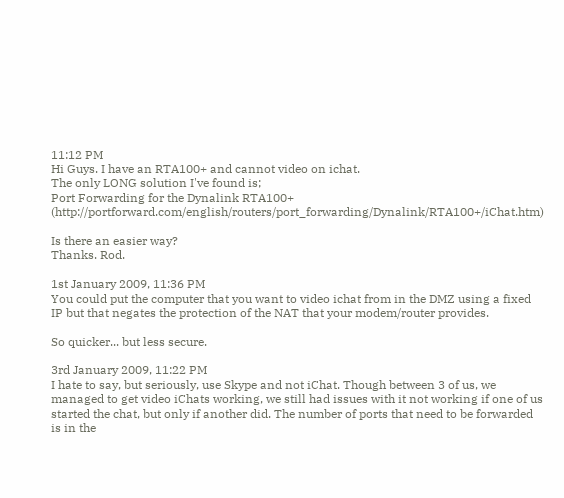11:12 PM
Hi Guys. I have an RTA100+ and cannot video on ichat.
The only LONG solution I've found is;
Port Forwarding for the Dynalink RTA100+ (http://portforward.com/english/routers/port_forwarding/Dynalink/RTA100+/iChat.htm)

Is there an easier way?
Thanks. Rod.

1st January 2009, 11:36 PM
You could put the computer that you want to video ichat from in the DMZ using a fixed IP but that negates the protection of the NAT that your modem/router provides.

So quicker... but less secure.

3rd January 2009, 11:22 PM
I hate to say, but seriously, use Skype and not iChat. Though between 3 of us, we managed to get video iChats working, we still had issues with it not working if one of us started the chat, but only if another did. The number of ports that need to be forwarded is in the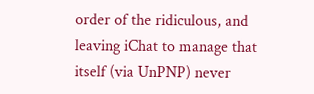order of the ridiculous, and leaving iChat to manage that itself (via UnPNP) never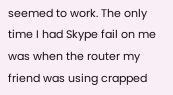seemed to work. The only time I had Skype fail on me was when the router my friend was using crapped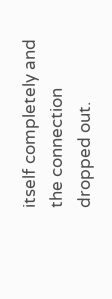itself completely and the connection dropped out.